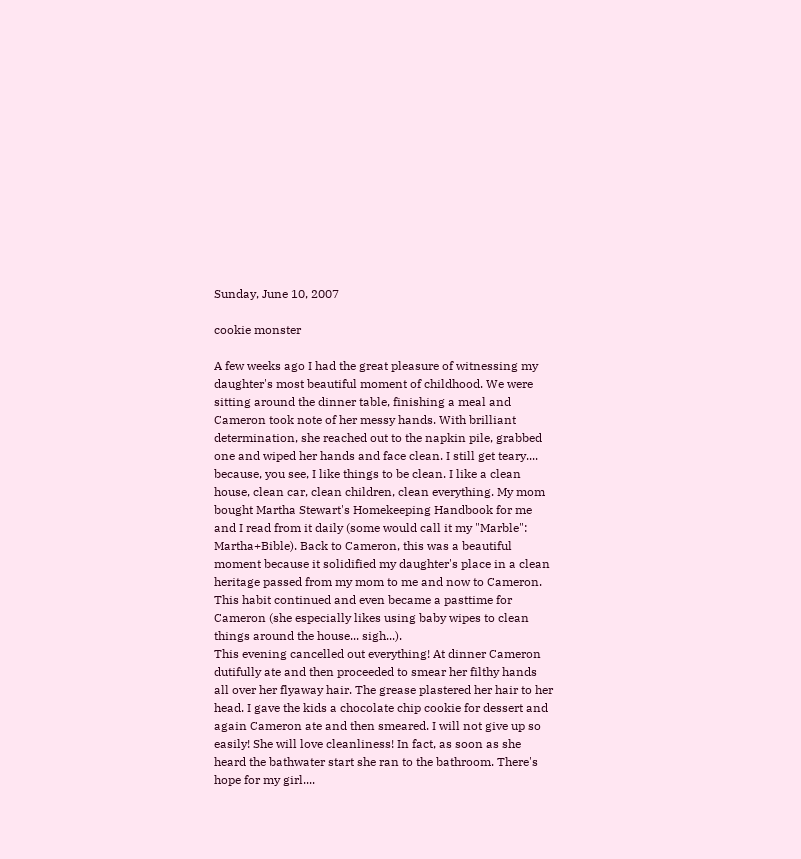Sunday, June 10, 2007

cookie monster

A few weeks ago I had the great pleasure of witnessing my daughter's most beautiful moment of childhood. We were sitting around the dinner table, finishing a meal and Cameron took note of her messy hands. With brilliant determination, she reached out to the napkin pile, grabbed one and wiped her hands and face clean. I still get teary.... because, you see, I like things to be clean. I like a clean house, clean car, clean children, clean everything. My mom bought Martha Stewart's Homekeeping Handbook for me and I read from it daily (some would call it my "Marble": Martha+Bible). Back to Cameron, this was a beautiful moment because it solidified my daughter's place in a clean heritage passed from my mom to me and now to Cameron. This habit continued and even became a pasttime for Cameron (she especially likes using baby wipes to clean things around the house... sigh...).
This evening cancelled out everything! At dinner Cameron dutifully ate and then proceeded to smear her filthy hands all over her flyaway hair. The grease plastered her hair to her head. I gave the kids a chocolate chip cookie for dessert and again Cameron ate and then smeared. I will not give up so easily! She will love cleanliness! In fact, as soon as she heard the bathwater start she ran to the bathroom. There's hope for my girl....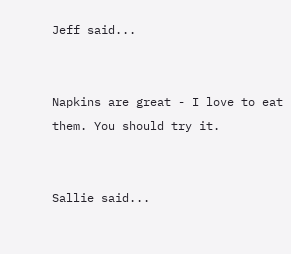Jeff said...


Napkins are great - I love to eat them. You should try it.


Sallie said...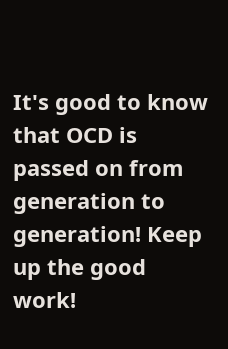It's good to know that OCD is passed on from generation to generation! Keep up the good work!